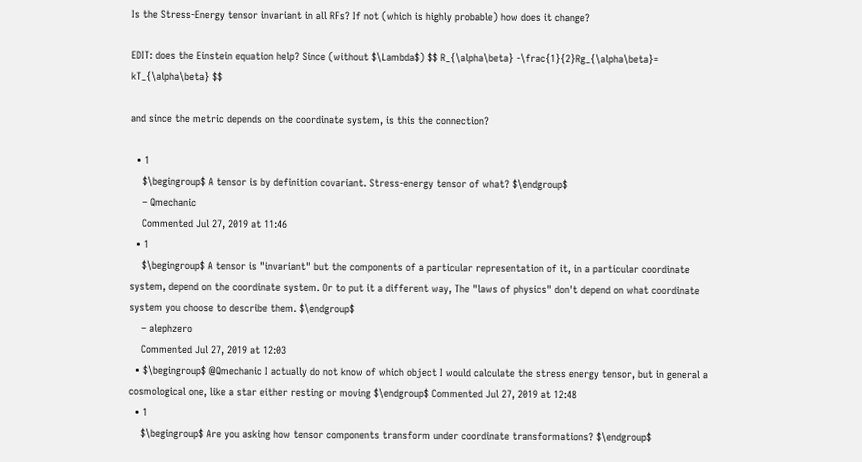Is the Stress-Energy tensor invariant in all RFs? If not (which is highly probable) how does it change?

EDIT: does the Einstein equation help? Since (without $\Lambda$) $$ R_{\alpha\beta} -\frac{1}{2}Rg_{\alpha\beta}= kT_{\alpha\beta} $$

and since the metric depends on the coordinate system, is this the connection?

  • 1
    $\begingroup$ A tensor is by definition covariant. Stress-energy tensor of what? $\endgroup$
    – Qmechanic
    Commented Jul 27, 2019 at 11:46
  • 1
    $\begingroup$ A tensor is "invariant" but the components of a particular representation of it, in a particular coordinate system, depend on the coordinate system. Or to put it a different way, The "laws of physics" don't depend on what coordinate system you choose to describe them. $\endgroup$
    – alephzero
    Commented Jul 27, 2019 at 12:03
  • $\begingroup$ @Qmechanic I actually do not know of which object I would calculate the stress energy tensor, but in general a cosmological one, like a star either resting or moving $\endgroup$ Commented Jul 27, 2019 at 12:48
  • 1
    $\begingroup$ Are you asking how tensor components transform under coordinate transformations? $\endgroup$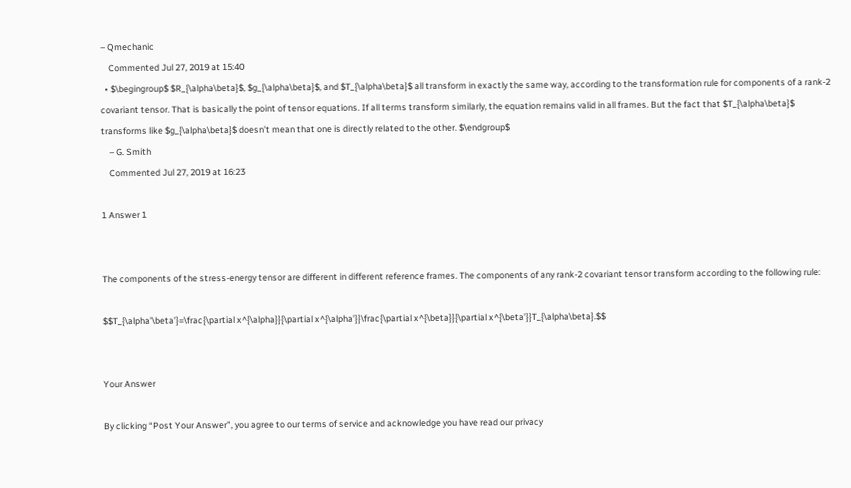– Qmechanic
    Commented Jul 27, 2019 at 15:40
  • $\begingroup$ $R_{\alpha\beta}$, $g_{\alpha\beta}$, and $T_{\alpha\beta}$ all transform in exactly the same way, according to the transformation rule for components of a rank-2 covariant tensor. That is basically the point of tensor equations. If all terms transform similarly, the equation remains valid in all frames. But the fact that $T_{\alpha\beta}$ transforms like $g_{\alpha\beta}$ doesn’t mean that one is directly related to the other. $\endgroup$
    – G. Smith
    Commented Jul 27, 2019 at 16:23

1 Answer 1


The components of the stress-energy tensor are different in different reference frames. The components of any rank-2 covariant tensor transform according to the following rule:

$$T_{\alpha’\beta’}=\frac{\partial x^{\alpha}}{\partial x^{\alpha’}}\frac{\partial x^{\beta}}{\partial x^{\beta’}}T_{\alpha\beta}.$$


Your Answer

By clicking “Post Your Answer”, you agree to our terms of service and acknowledge you have read our privacy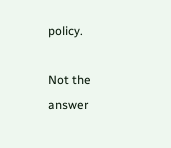policy.

Not the answer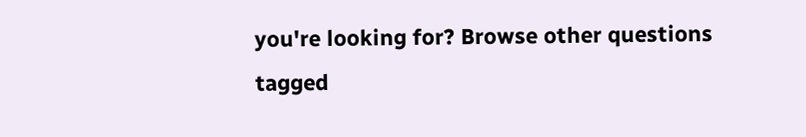you're looking for? Browse other questions tagged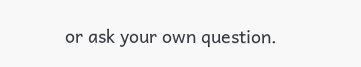or ask your own question.